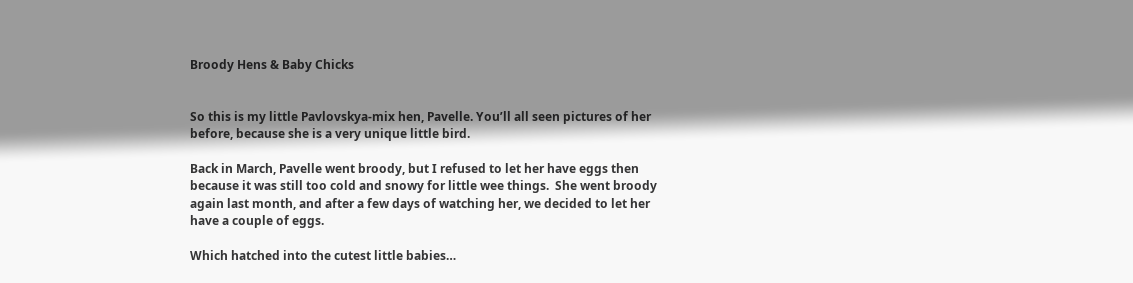Broody Hens & Baby Chicks


So this is my little Pavlovskya-mix hen, Pavelle. You’ll all seen pictures of her before, because she is a very unique little bird.

Back in March, Pavelle went broody, but I refused to let her have eggs then because it was still too cold and snowy for little wee things.  She went broody again last month, and after a few days of watching her, we decided to let her have a couple of eggs.

Which hatched into the cutest little babies…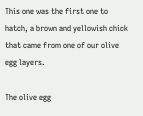This one was the first one to hatch, a brown and yellowish chick that came from one of our olive egg layers.

The olive egg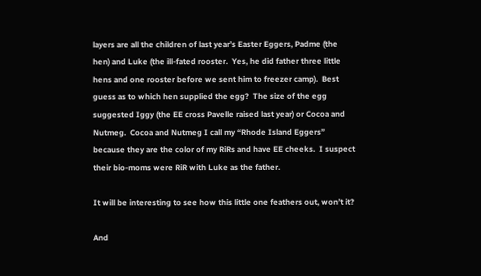layers are all the children of last year’s Easter Eggers, Padme (the hen) and Luke (the ill-fated rooster.  Yes, he did father three little hens and one rooster before we sent him to freezer camp).  Best guess as to which hen supplied the egg?  The size of the egg suggested Iggy (the EE cross Pavelle raised last year) or Cocoa and Nutmeg.  Cocoa and Nutmeg I call my “Rhode Island Eggers” because they are the color of my RiRs and have EE cheeks.  I suspect their bio-moms were RiR with Luke as the father.

It will be interesting to see how this little one feathers out, won’t it?

And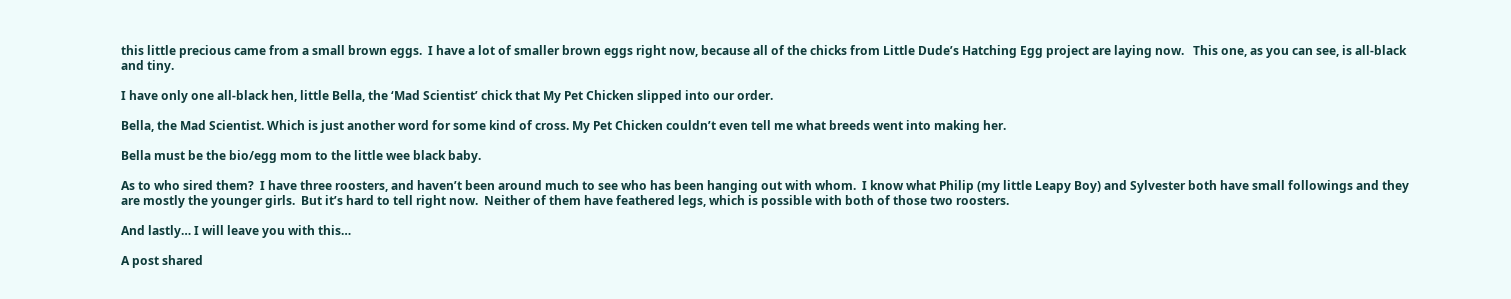this little precious came from a small brown eggs.  I have a lot of smaller brown eggs right now, because all of the chicks from Little Dude’s Hatching Egg project are laying now.   This one, as you can see, is all-black and tiny.

I have only one all-black hen, little Bella, the ‘Mad Scientist’ chick that My Pet Chicken slipped into our order.

Bella, the Mad Scientist. Which is just another word for some kind of cross. My Pet Chicken couldn’t even tell me what breeds went into making her.

Bella must be the bio/egg mom to the little wee black baby.

As to who sired them?  I have three roosters, and haven’t been around much to see who has been hanging out with whom.  I know what Philip (my little Leapy Boy) and Sylvester both have small followings and they are mostly the younger girls.  But it’s hard to tell right now.  Neither of them have feathered legs, which is possible with both of those two roosters.

And lastly… I will leave you with this…

A post shared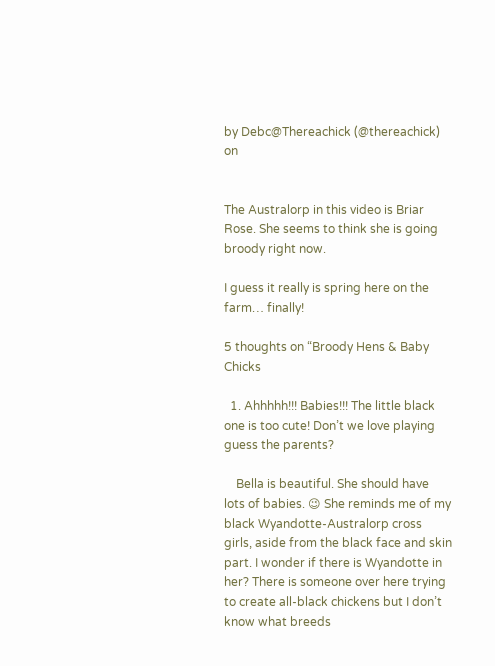by Debc@Thereachick (@thereachick) on


The Australorp in this video is Briar Rose. She seems to think she is going broody right now.

I guess it really is spring here on the farm… finally!

5 thoughts on “Broody Hens & Baby Chicks

  1. Ahhhhh!!! Babies!!! The little black one is too cute! Don’t we love playing guess the parents?

    Bella is beautiful. She should have lots of babies. 😉 She reminds me of my black Wyandotte-Australorp cross girls, aside from the black face and skin part. I wonder if there is Wyandotte in her? There is someone over here trying to create all-black chickens but I don’t know what breeds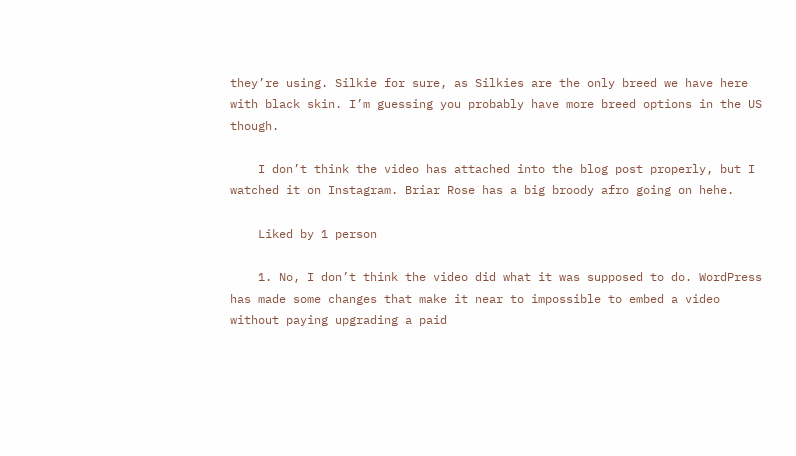they’re using. Silkie for sure, as Silkies are the only breed we have here with black skin. I’m guessing you probably have more breed options in the US though.

    I don’t think the video has attached into the blog post properly, but I watched it on Instagram. Briar Rose has a big broody afro going on hehe.

    Liked by 1 person

    1. No, I don’t think the video did what it was supposed to do. WordPress has made some changes that make it near to impossible to embed a video without paying upgrading a paid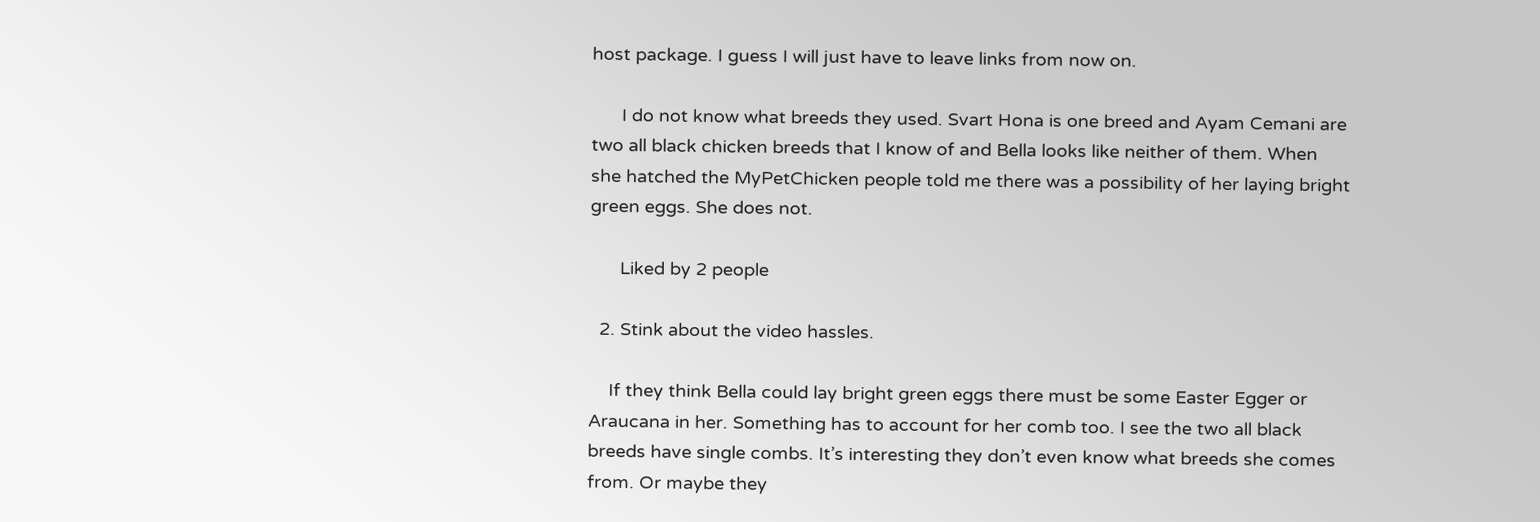host package. I guess I will just have to leave links from now on.

      I do not know what breeds they used. Svart Hona is one breed and Ayam Cemani are two all black chicken breeds that I know of and Bella looks like neither of them. When she hatched the MyPetChicken people told me there was a possibility of her laying bright green eggs. She does not.

      Liked by 2 people

  2. Stink about the video hassles.

    If they think Bella could lay bright green eggs there must be some Easter Egger or Araucana in her. Something has to account for her comb too. I see the two all black breeds have single combs. It’s interesting they don’t even know what breeds she comes from. Or maybe they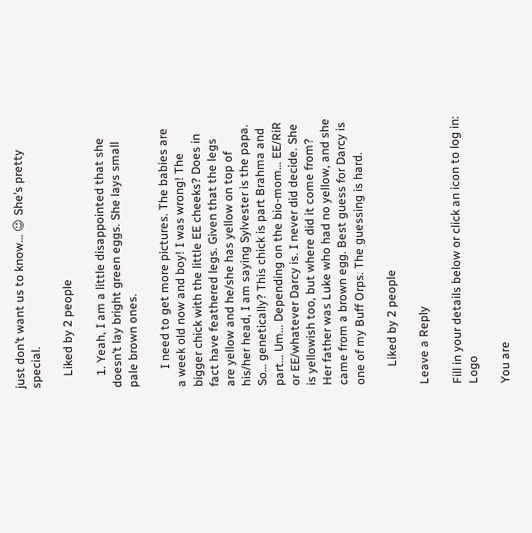just don’t want us to know… 😉 She’s pretty special.

    Liked by 2 people

    1. Yeah, I am a little disappointed that she doesn’t lay bright green eggs. She lays small pale brown ones.

      I need to get more pictures. The babies are a week old now and boy! I was wrong! The bigger chick with the little EE cheeks? Does in fact have feathered legs. Given that the legs are yellow and he/she has yellow on top of his/her head, I am saying Sylvester is the papa. So… genetically? This chick is part Brahma and part… Um… Depending on the bio-mom… EE/RiR or EE/whatever Darcy is. I never did decide. She is yellowish too, but where did it come from? Her father was Luke who had no yellow, and she came from a brown egg. Best guess for Darcy is one of my Buff Orps. The guessing is hard.

      Liked by 2 people

Leave a Reply

Fill in your details below or click an icon to log in: Logo

You are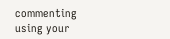commenting using your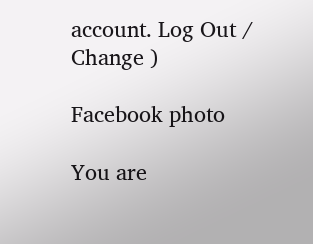account. Log Out /  Change )

Facebook photo

You are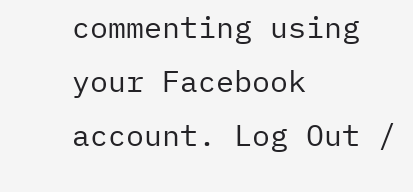commenting using your Facebook account. Log Out /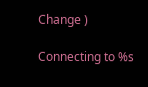Change )

Connecting to %s